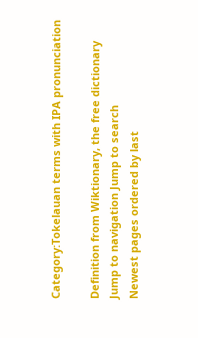Category:Tokelauan terms with IPA pronunciation

Definition from Wiktionary, the free dictionary
Jump to navigation Jump to search
Newest pages ordered by last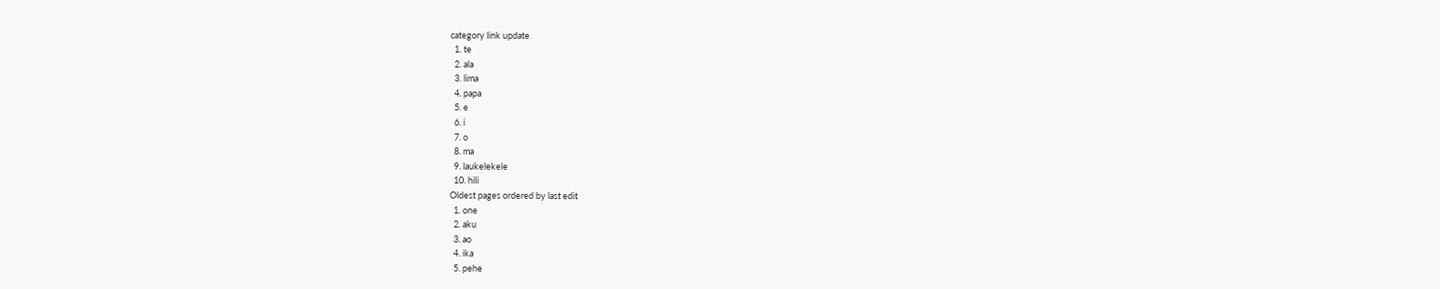category link update
  1. te
  2. ala
  3. lima
  4. papa
  5. e
  6. i
  7. o
  8. ma
  9. laukelekele
  10. hili
Oldest pages ordered by last edit
  1. one
  2. aku
  3. ao
  4. ika
  5. pehe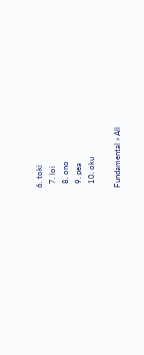6. toki
  7. loi
  8. ono
  9. pea
  10. oku

Fundamental » All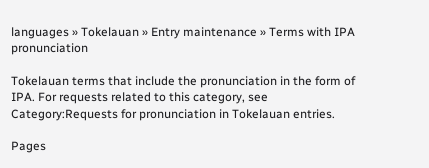languages » Tokelauan » Entry maintenance » Terms with IPA pronunciation

Tokelauan terms that include the pronunciation in the form of IPA. For requests related to this category, see Category:Requests for pronunciation in Tokelauan entries.

Pages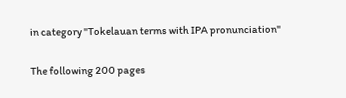in category "Tokelauan terms with IPA pronunciation"

The following 200 pages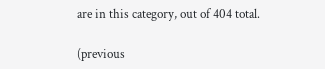are in this category, out of 404 total.

(previous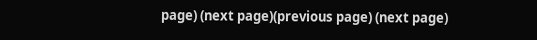page) (next page)(previous page) (next page)